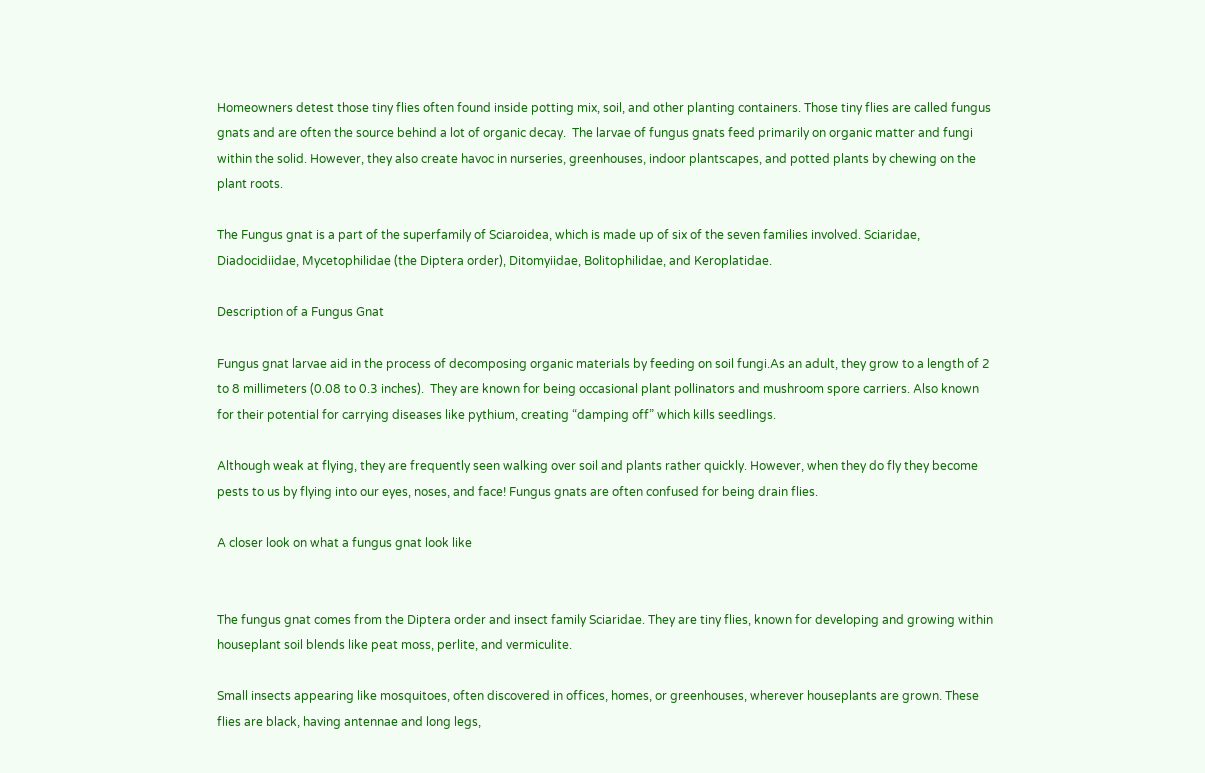Homeowners detest those tiny flies often found inside potting mix, soil, and other planting containers. Those tiny flies are called fungus gnats and are often the source behind a lot of organic decay.  The larvae of fungus gnats feed primarily on organic matter and fungi within the solid. However, they also create havoc in nurseries, greenhouses, indoor plantscapes, and potted plants by chewing on the plant roots.

The Fungus gnat is a part of the superfamily of Sciaroidea, which is made up of six of the seven families involved. Sciaridae, Diadocidiidae, Mycetophilidae (the Diptera order), Ditomyiidae, Bolitophilidae, and Keroplatidae.

Description of a Fungus Gnat

Fungus gnat larvae aid in the process of decomposing organic materials by feeding on soil fungi.As an adult, they grow to a length of 2 to 8 millimeters (0.08 to 0.3 inches).  They are known for being occasional plant pollinators and mushroom spore carriers. Also known for their potential for carrying diseases like pythium, creating “damping off” which kills seedlings.

Although weak at flying, they are frequently seen walking over soil and plants rather quickly. However, when they do fly they become pests to us by flying into our eyes, noses, and face! Fungus gnats are often confused for being drain flies.

A closer look on what a fungus gnat look like


The fungus gnat comes from the Diptera order and insect family Sciaridae. They are tiny flies, known for developing and growing within houseplant soil blends like peat moss, perlite, and vermiculite.

Small insects appearing like mosquitoes, often discovered in offices, homes, or greenhouses, wherever houseplants are grown. These flies are black, having antennae and long legs,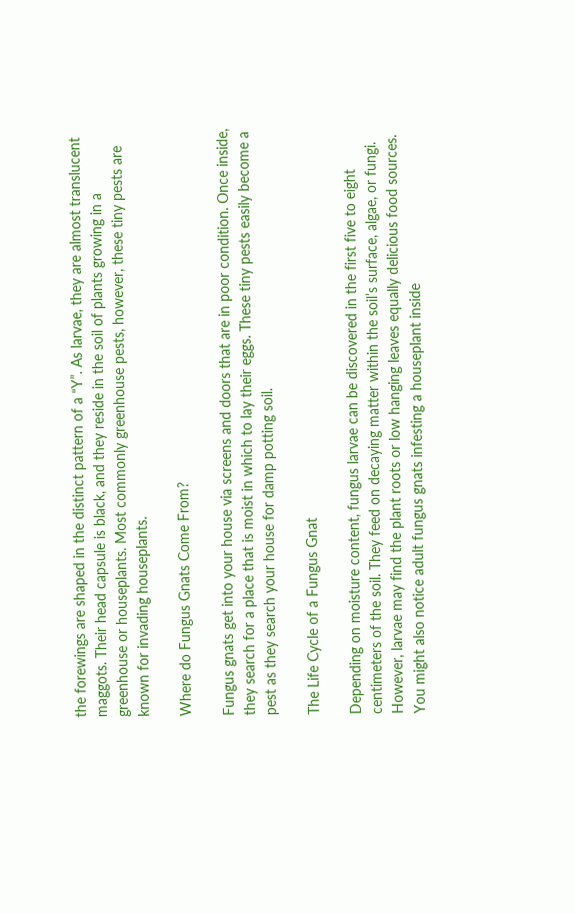the forewings are shaped in the distinct pattern of a “Y”. As larvae, they are almost translucent maggots. Their head capsule is black, and they reside in the soil of plants growing in a greenhouse or houseplants. Most commonly greenhouse pests, however, these tiny pests are known for invading houseplants.

Where do Fungus Gnats Come From?

Fungus gnats get into your house via screens and doors that are in poor condition. Once inside, they search for a place that is moist in which to lay their eggs. These tiny pests easily become a pest as they search your house for damp potting soil.

The Life Cycle of a Fungus Gnat

Depending on moisture content, fungus larvae can be discovered in the first five to eight centimeters of the soil. They feed on decaying matter within the soil’s surface, algae, or fungi. However, larvae may find the plant roots or low hanging leaves equally delicious food sources. You might also notice adult fungus gnats infesting a houseplant inside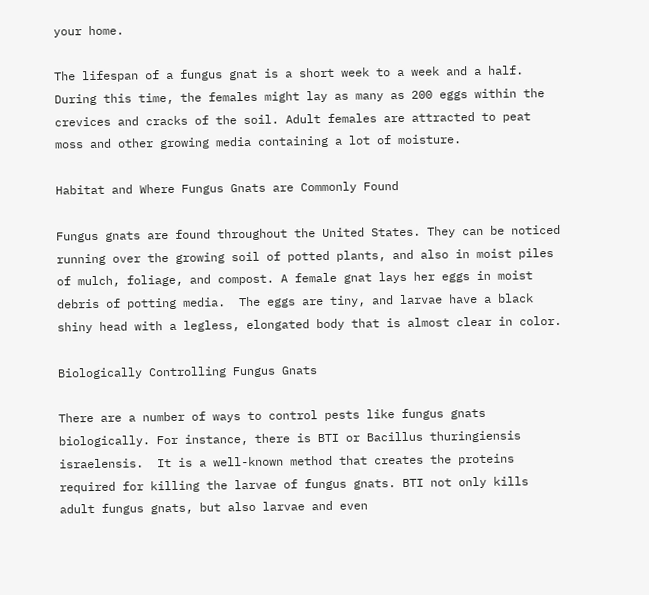your home.

The lifespan of a fungus gnat is a short week to a week and a half. During this time, the females might lay as many as 200 eggs within the crevices and cracks of the soil. Adult females are attracted to peat moss and other growing media containing a lot of moisture.

Habitat and Where Fungus Gnats are Commonly Found

Fungus gnats are found throughout the United States. They can be noticed running over the growing soil of potted plants, and also in moist piles of mulch, foliage, and compost. A female gnat lays her eggs in moist debris of potting media.  The eggs are tiny, and larvae have a black shiny head with a legless, elongated body that is almost clear in color.

Biologically Controlling Fungus Gnats

There are a number of ways to control pests like fungus gnats biologically. For instance, there is BTI or Bacillus thuringiensis israelensis.  It is a well-known method that creates the proteins required for killing the larvae of fungus gnats. BTI not only kills adult fungus gnats, but also larvae and even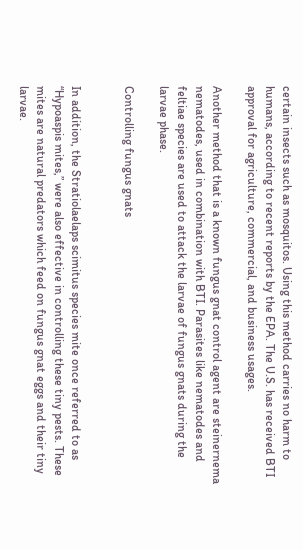certain insects such as mosquitos. Using this method carries no harm to humans, according to recent reports by the EPA. The U.S. has received BTI approval for agriculture, commercial, and business usages.

Another method that is a known fungus gnat control agent are steinernema nematodes, used in combination with BTI. Parasites like nematodes and feltiae species are used to attack the larvae of fungus gnats during the larvae phase.

Controlling fungus gnats


In addition, the Stratiolaelaps scimitus species mite once referred to as “Hypoaspis mites,” were also effective in controlling these tiny pests. These mites are natural predators which feed on fungus gnat eggs and their tiny larvae.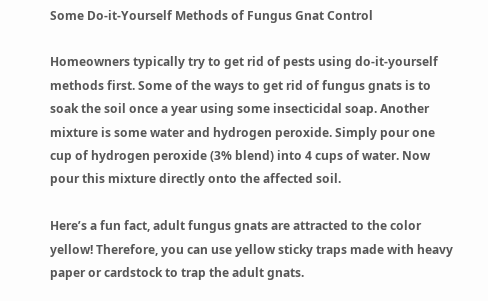Some Do-it-Yourself Methods of Fungus Gnat Control

Homeowners typically try to get rid of pests using do-it-yourself methods first. Some of the ways to get rid of fungus gnats is to soak the soil once a year using some insecticidal soap. Another mixture is some water and hydrogen peroxide. Simply pour one cup of hydrogen peroxide (3% blend) into 4 cups of water. Now pour this mixture directly onto the affected soil.

Here’s a fun fact, adult fungus gnats are attracted to the color yellow! Therefore, you can use yellow sticky traps made with heavy paper or cardstock to trap the adult gnats.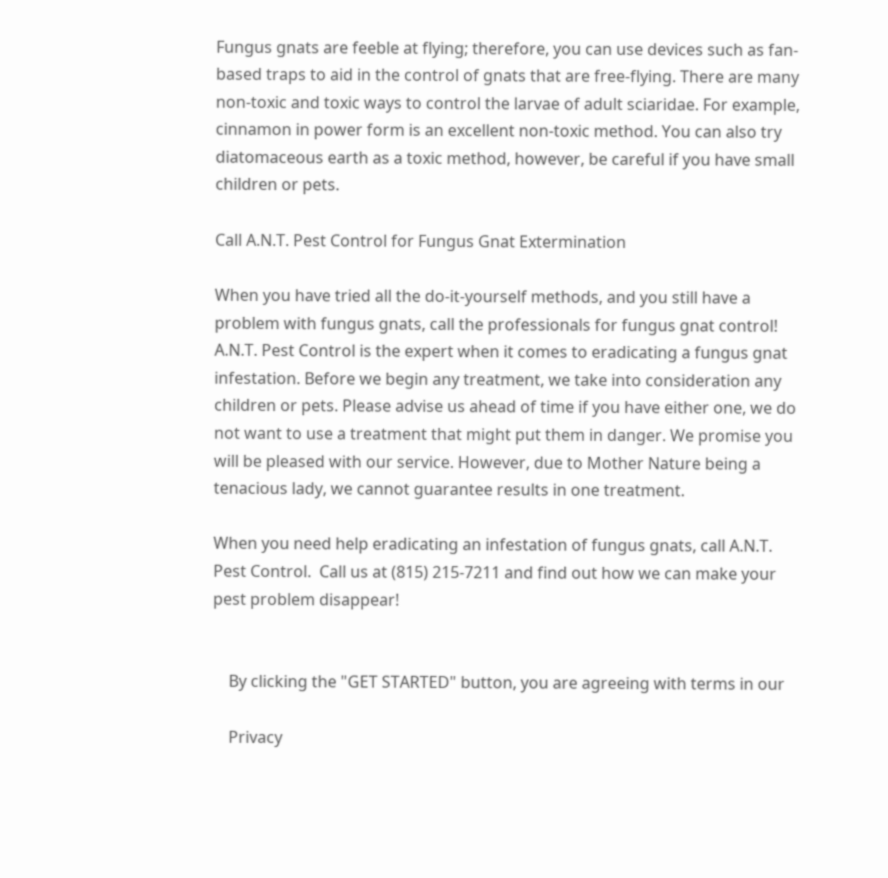Fungus gnats are feeble at flying; therefore, you can use devices such as fan-based traps to aid in the control of gnats that are free-flying. There are many non-toxic and toxic ways to control the larvae of adult sciaridae. For example, cinnamon in power form is an excellent non-toxic method. You can also try diatomaceous earth as a toxic method, however, be careful if you have small children or pets.

Call A.N.T. Pest Control for Fungus Gnat Extermination

When you have tried all the do-it-yourself methods, and you still have a problem with fungus gnats, call the professionals for fungus gnat control! A.N.T. Pest Control is the expert when it comes to eradicating a fungus gnat infestation. Before we begin any treatment, we take into consideration any children or pets. Please advise us ahead of time if you have either one, we do not want to use a treatment that might put them in danger. We promise you will be pleased with our service. However, due to Mother Nature being a tenacious lady, we cannot guarantee results in one treatment.

When you need help eradicating an infestation of fungus gnats, call A.N.T. Pest Control.  Call us at (815) 215-7211 and find out how we can make your pest problem disappear!


    By clicking the "GET STARTED" button, you are agreeing with terms in our

    Privacy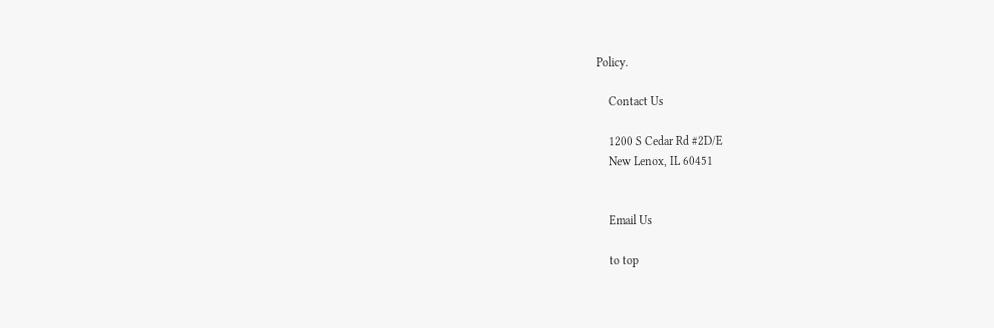Policy.

    Contact Us

    1200 S Cedar Rd #2D/E
    New Lenox, IL 60451


    Email Us

    to top